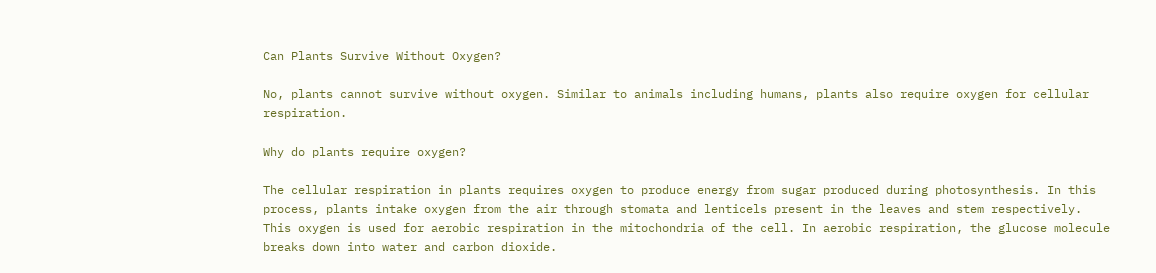Can Plants Survive Without Oxygen?

No, plants cannot survive without oxygen. Similar to animals including humans, plants also require oxygen for cellular respiration.

Why do plants require oxygen?

The cellular respiration in plants requires oxygen to produce energy from sugar produced during photosynthesis. In this process, plants intake oxygen from the air through stomata and lenticels present in the leaves and stem respectively. This oxygen is used for aerobic respiration in the mitochondria of the cell. In aerobic respiration, the glucose molecule breaks down into water and carbon dioxide.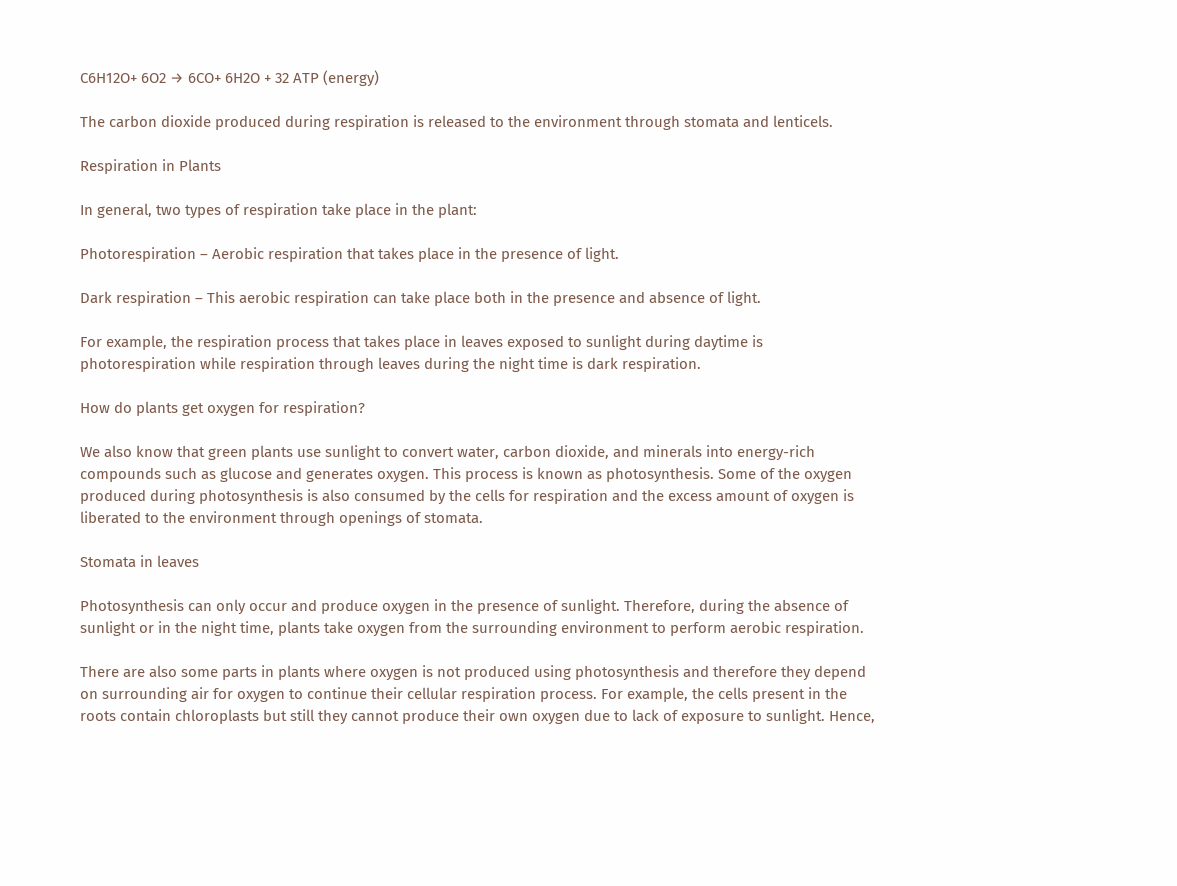C6H12O+ 6O2 → 6CO+ 6H2O + 32 ATP (energy)

The carbon dioxide produced during respiration is released to the environment through stomata and lenticels.

Respiration in Plants

In general, two types of respiration take place in the plant:

Photorespiration – Aerobic respiration that takes place in the presence of light.

Dark respiration – This aerobic respiration can take place both in the presence and absence of light.

For example, the respiration process that takes place in leaves exposed to sunlight during daytime is photorespiration while respiration through leaves during the night time is dark respiration.

How do plants get oxygen for respiration?

We also know that green plants use sunlight to convert water, carbon dioxide, and minerals into energy-rich compounds such as glucose and generates oxygen. This process is known as photosynthesis. Some of the oxygen produced during photosynthesis is also consumed by the cells for respiration and the excess amount of oxygen is liberated to the environment through openings of stomata.

Stomata in leaves

Photosynthesis can only occur and produce oxygen in the presence of sunlight. Therefore, during the absence of sunlight or in the night time, plants take oxygen from the surrounding environment to perform aerobic respiration.

There are also some parts in plants where oxygen is not produced using photosynthesis and therefore they depend on surrounding air for oxygen to continue their cellular respiration process. For example, the cells present in the roots contain chloroplasts but still they cannot produce their own oxygen due to lack of exposure to sunlight. Hence,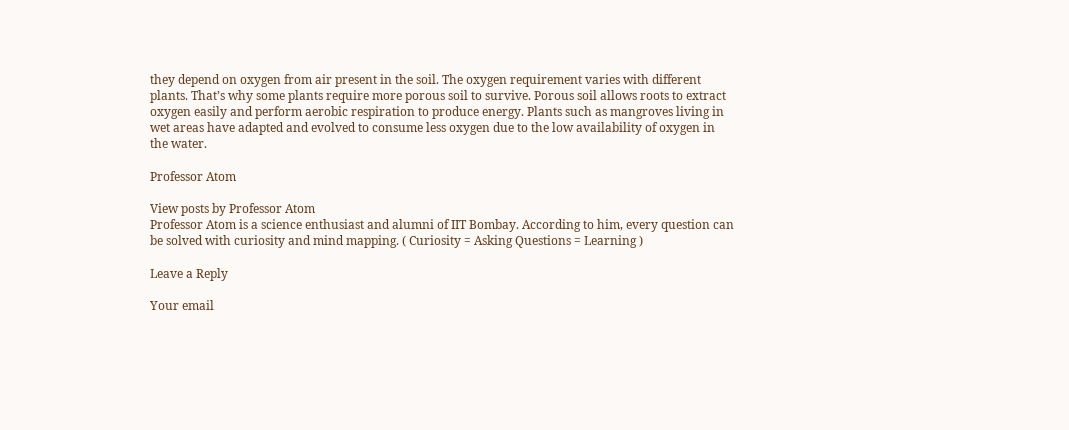they depend on oxygen from air present in the soil. The oxygen requirement varies with different plants. That’s why some plants require more porous soil to survive. Porous soil allows roots to extract oxygen easily and perform aerobic respiration to produce energy. Plants such as mangroves living in wet areas have adapted and evolved to consume less oxygen due to the low availability of oxygen in the water.

Professor Atom

View posts by Professor Atom
Professor Atom is a science enthusiast and alumni of IIT Bombay. According to him, every question can be solved with curiosity and mind mapping. ( Curiosity = Asking Questions = Learning )

Leave a Reply

Your email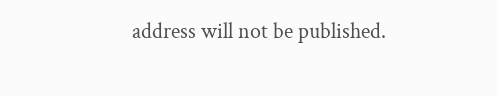address will not be published.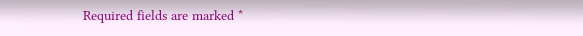Required fields are marked *